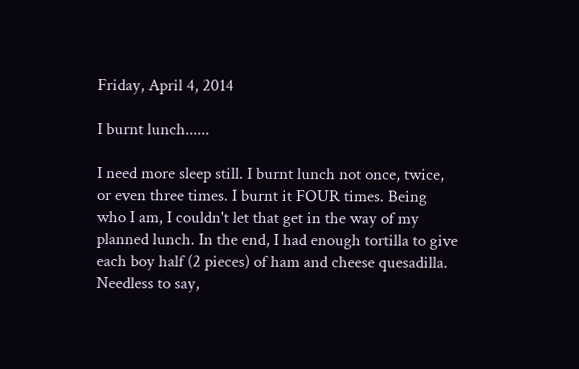Friday, April 4, 2014

I burnt lunch......

I need more sleep still. I burnt lunch not once, twice, or even three times. I burnt it FOUR times. Being who I am, I couldn't let that get in the way of my planned lunch. In the end, I had enough tortilla to give each boy half (2 pieces) of ham and cheese quesadilla. Needless to say,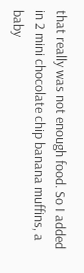that really was not enough food. So I added in 2 mini chocolate chip banana muffins, a baby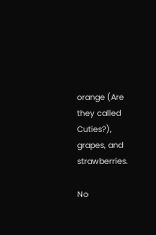orange (Are they called Cuties?), grapes, and strawberries.

No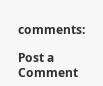comments:

Post a Comment